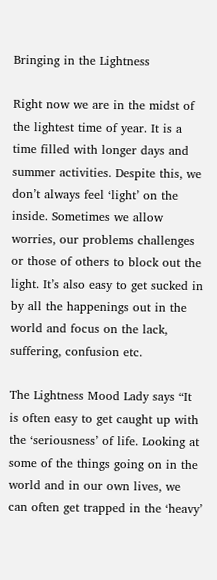Bringing in the Lightness

Right now we are in the midst of the lightest time of year. It is a time filled with longer days and summer activities. Despite this, we don’t always feel ‘light’ on the inside. Sometimes we allow worries, our problems challenges or those of others to block out the light. It’s also easy to get sucked in by all the happenings out in the world and focus on the lack, suffering, confusion etc.

The Lightness Mood Lady says “It is often easy to get caught up with the ‘seriousness’ of life. Looking at some of the things going on in the world and in our own lives, we can often get trapped in the ‘heavy’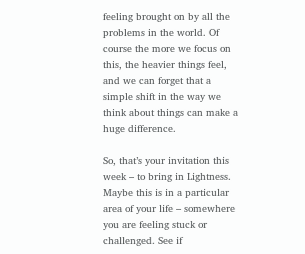feeling brought on by all the problems in the world. Of course the more we focus on this, the heavier things feel, and we can forget that a simple shift in the way we think about things can make a huge difference.

So, that’s your invitation this week – to bring in Lightness. Maybe this is in a particular area of your life – somewhere you are feeling stuck or challenged. See if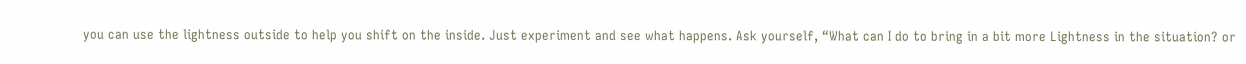you can use the lightness outside to help you shift on the inside. Just experiment and see what happens. Ask yourself, “What can I do to bring in a bit more Lightness in the situation? or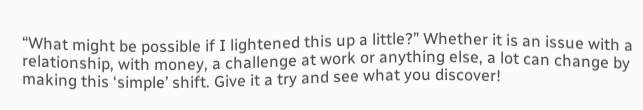“What might be possible if I lightened this up a little?” Whether it is an issue with a relationship, with money, a challenge at work or anything else, a lot can change by making this ‘simple’ shift. Give it a try and see what you discover!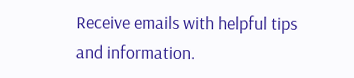Receive emails with helpful tips and information.